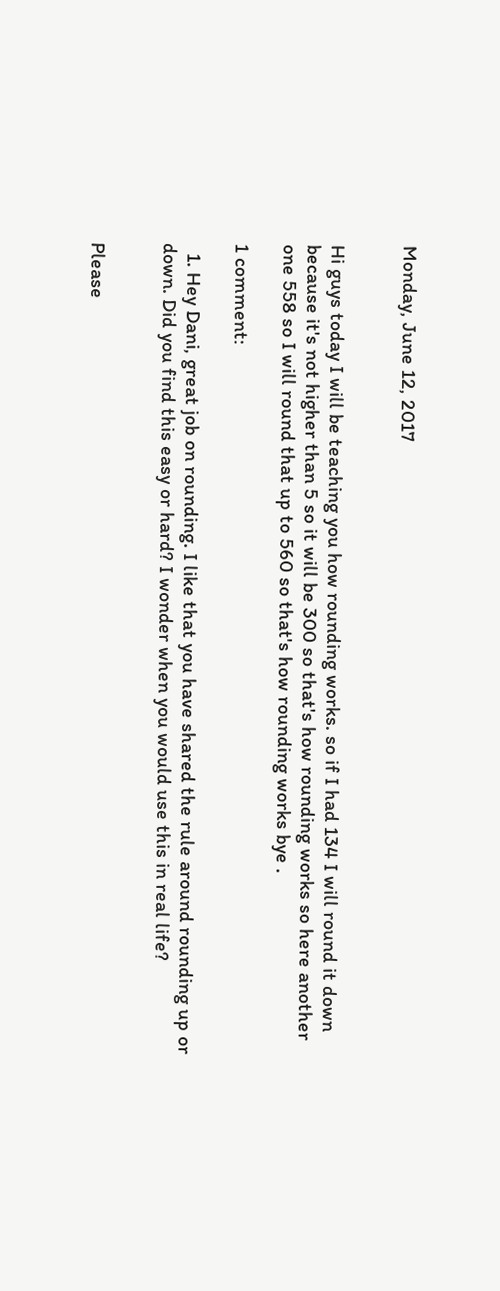Monday, June 12, 2017


Hi guys today I will be teaching you how rounding works. so if I had 134 I will round it down because it's not higher than 5 so it will be 300 so that's how rounding works so here another one 558 so I will round that up to 560 so that's how rounding works bye .

1 comment:

  1. Hey Dani, great job on rounding. I like that you have shared the rule around rounding up or down. Did you find this easy or hard? I wonder when you would use this in real life?


Please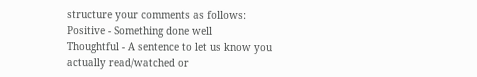structure your comments as follows:
Positive - Something done well
Thoughtful - A sentence to let us know you actually read/watched or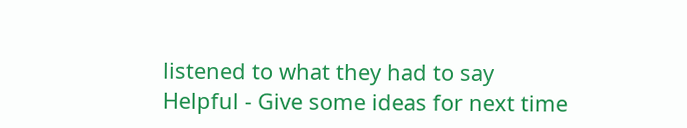listened to what they had to say
Helpful - Give some ideas for next time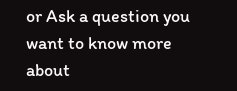or Ask a question you want to know more about